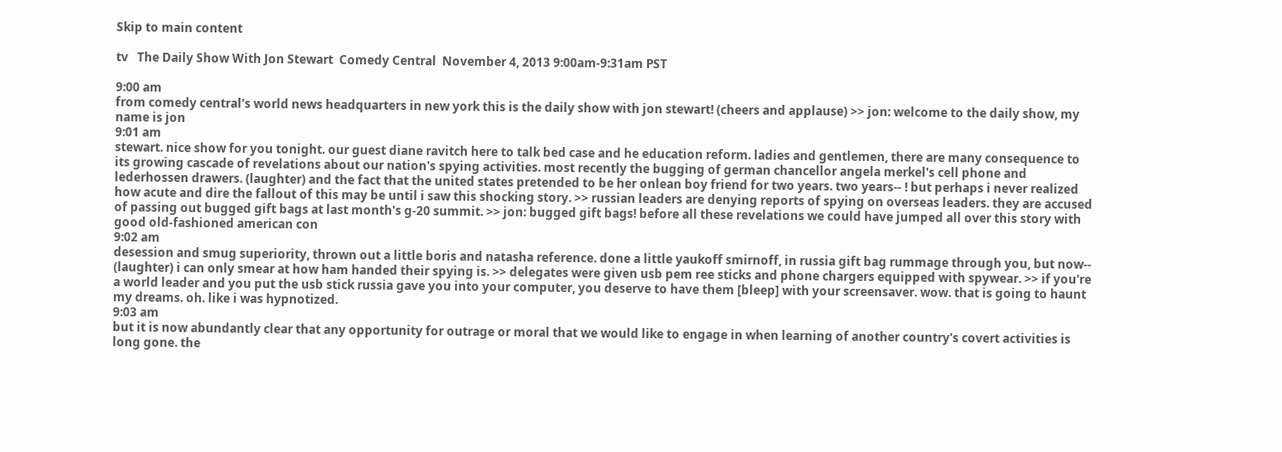Skip to main content

tv   The Daily Show With Jon Stewart  Comedy Central  November 4, 2013 9:00am-9:31am PST

9:00 am
from comedy central's world news headquarters in new york this is the daily show with jon stewart! (cheers and applause) >> jon: welcome to the daily show, my name is jon
9:01 am
stewart. nice show for you tonight. our guest diane ravitch here to talk bed case and he education reform. ladies and gentlemen, there are many consequence to its growing cascade of revelations about our nation's spying activities. most recently the bugging of german chancellor angela merkel's cell phone and lederhossen drawers. (laughter) and the fact that the united states pretended to be her onlean boy friend for two years. two years-- ! but perhaps i never realized how acute and dire the fallout of this may be until i saw this shocking story. >> russian leaders are denying reports of spying on overseas leaders. they are accused of passing out bugged gift bags at last month's g-20 summit. >> jon: bugged gift bags! before all these revelations we could have jumped all over this story with good old-fashioned american con
9:02 am
desession and smug superiority, thrown out a little boris and natasha reference. done a little yaukoff smirnoff, in russia gift bag rummage through you, but now-- (laughter) i can only smear at how ham handed their spying is. >> delegates were given usb pem ree sticks and phone chargers equipped with spywear. >> if you're a world leader and you put the usb stick russia gave you into your computer, you deserve to have them [bleep] with your screensaver. wow. that is going to haunt my dreams. oh. like i was hypnotized.
9:03 am
but it is now abundantly clear that any opportunity for outrage or moral that we would like to engage in when learning of another country's covert activities is long gone. the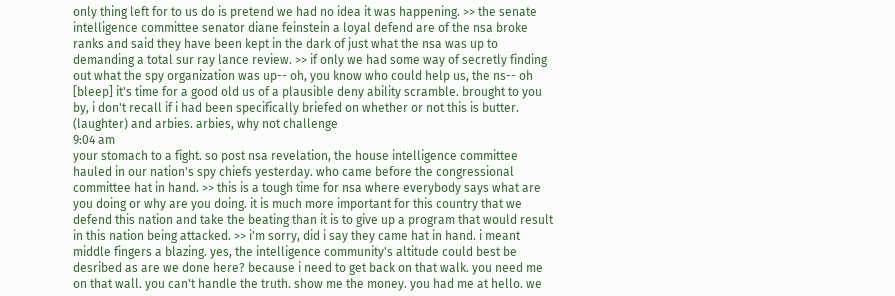only thing left for to us do is pretend we had no idea it was happening. >> the senate intelligence committee senator diane feinstein a loyal defend are of the nsa broke ranks and said they have been kept in the dark of just what the nsa was up to demanding a total sur ray lance review. >> if only we had some way of secretly finding out what the spy organization was up-- oh, you know who could help us, the ns-- oh [bleep] it's time for a good old us of a plausible deny ability scramble. brought to you by, i don't recall if i had been specifically briefed on whether or not this is butter. (laughter) and arbies. arbies, why not challenge
9:04 am
your stomach to a fight. so post nsa revelation, the house intelligence committee hauled in our nation's spy chiefs yesterday. who came before the congressional committee hat in hand. >> this is a tough time for nsa where everybody says what are you doing or why are you doing. it is much more important for this country that we defend this nation and take the beating than it is to give up a program that would result in this nation being attacked. >> i'm sorry, did i say they came hat in hand. i meant middle fingers a blazing. yes, the intelligence community's altitude could best be desribed as are we done here? because i need to get back on that walk. you need me on that wall. you can't handle the truth. show me the money. you had me at hello. we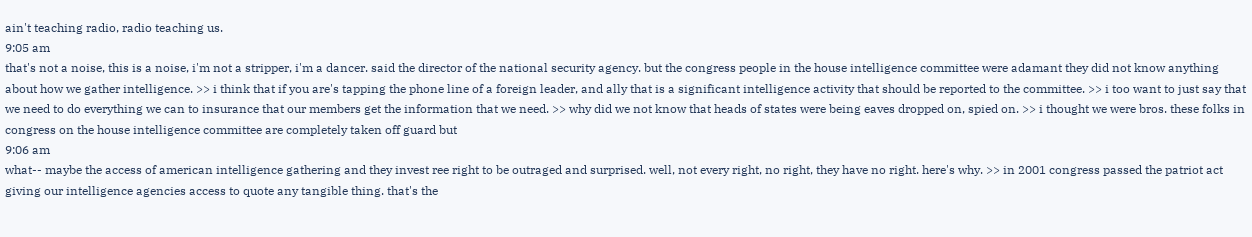ain't teaching radio, radio teaching us.
9:05 am
that's not a noise, this is a noise, i'm not a stripper, i'm a dancer. said the director of the national security agency. but the congress people in the house intelligence committee were adamant they did not know anything about how we gather intelligence. >> i think that if you are's tapping the phone line of a foreign leader, and ally that is a significant intelligence activity that should be reported to the committee. >> i too want to just say that we need to do everything we can to insurance that our members get the information that we need. >> why did we not know that heads of states were being eaves dropped on, spied on. >> i thought we were bros. these folks in congress on the house intelligence committee are completely taken off guard but
9:06 am
what-- maybe the access of american intelligence gathering and they invest ree right to be outraged and surprised. well, not every right, no right, they have no right. here's why. >> in 2001 congress passed the patriot act giving our intelligence agencies access to quote any tangible thing. that's the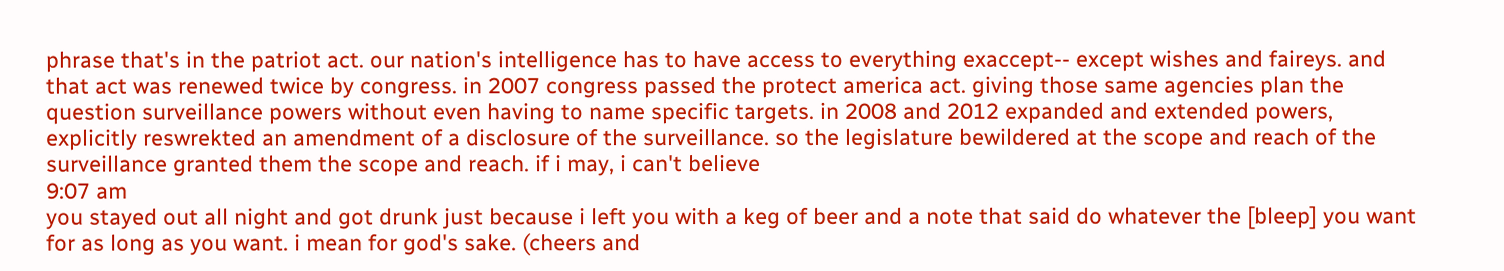phrase that's in the patriot act. our nation's intelligence has to have access to everything exaccept-- except wishes and faireys. and that act was renewed twice by congress. in 2007 congress passed the protect america act. giving those same agencies plan the question surveillance powers without even having to name specific targets. in 2008 and 2012 expanded and extended powers, explicitly reswrekted an amendment of a disclosure of the surveillance. so the legislature bewildered at the scope and reach of the surveillance granted them the scope and reach. if i may, i can't believe
9:07 am
you stayed out all night and got drunk just because i left you with a keg of beer and a note that said do whatever the [bleep] you want for as long as you want. i mean for god's sake. (cheers and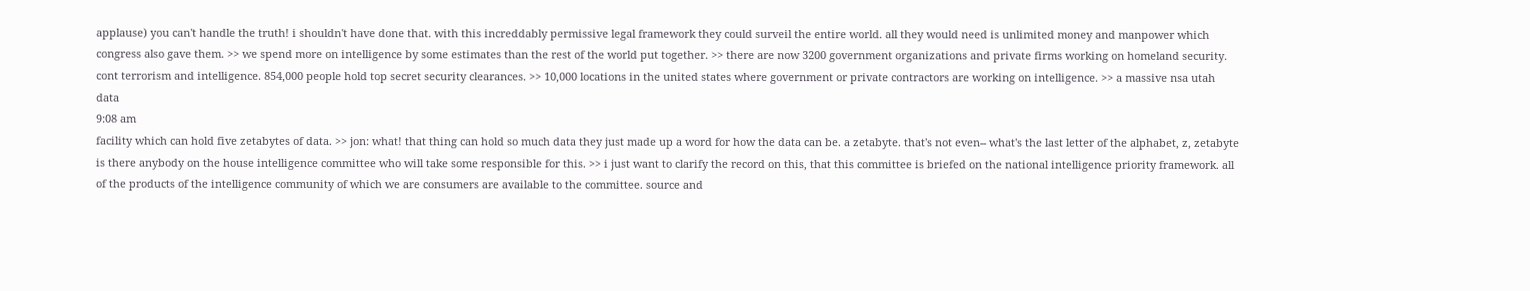applause) you can't handle the truth! i shouldn't have done that. with this increddably permissive legal framework they could surveil the entire world. all they would need is unlimited money and manpower which congress also gave them. >> we spend more on intelligence by some estimates than the rest of the world put together. >> there are now 3200 government organizations and private firms working on homeland security. cont terrorism and intelligence. 854,000 people hold top secret security clearances. >> 10,000 locations in the united states where government or private contractors are working on intelligence. >> a massive nsa utah data
9:08 am
facility which can hold five zetabytes of data. >> jon: what! that thing can hold so much data they just made up a word for how the data can be. a zetabyte. that's not even-- what's the last letter of the alphabet, z, zetabyte is there anybody on the house intelligence committee who will take some responsible for this. >> i just want to clarify the record on this, that this committee is briefed on the national intelligence priority framework. all of the products of the intelligence community of which we are consumers are available to the committee. source and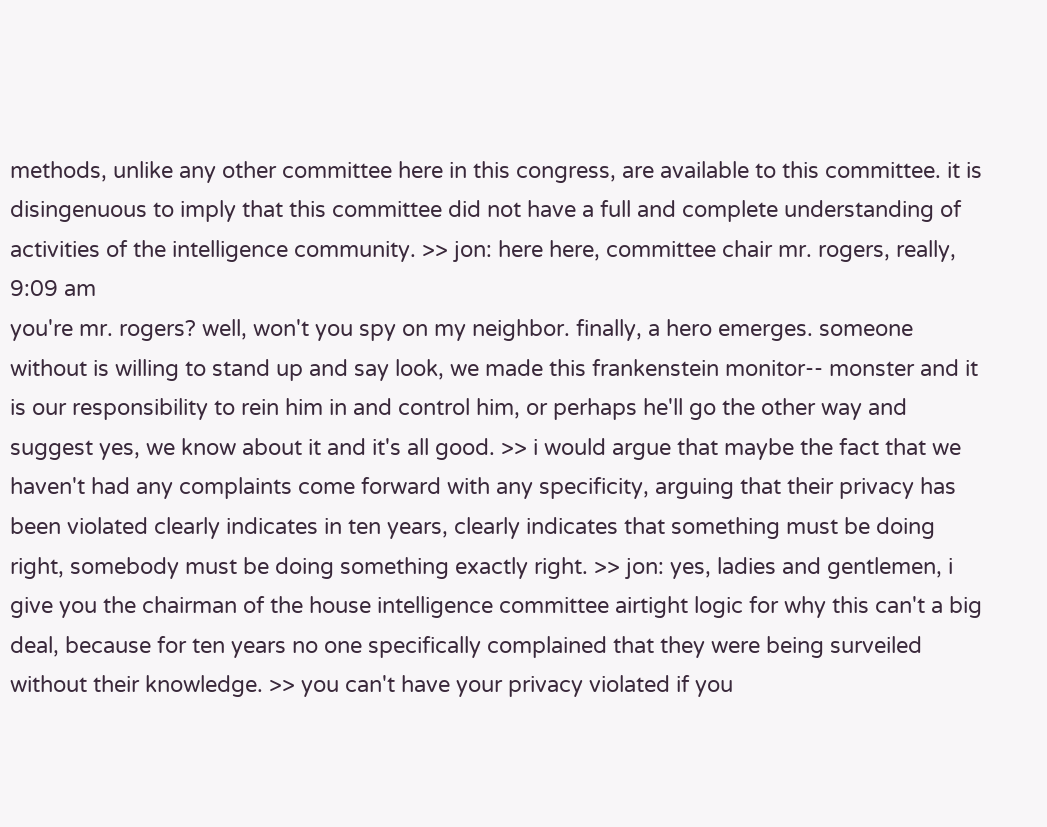methods, unlike any other committee here in this congress, are available to this committee. it is disingenuous to imply that this committee did not have a full and complete understanding of activities of the intelligence community. >> jon: here here, committee chair mr. rogers, really,
9:09 am
you're mr. rogers? well, won't you spy on my neighbor. finally, a hero emerges. someone without is willing to stand up and say look, we made this frankenstein monitor-- monster and it is our responsibility to rein him in and control him, or perhaps he'll go the other way and suggest yes, we know about it and it's all good. >> i would argue that maybe the fact that we haven't had any complaints come forward with any specificity, arguing that their privacy has been violated clearly indicates in ten years, clearly indicates that something must be doing right, somebody must be doing something exactly right. >> jon: yes, ladies and gentlemen, i give you the chairman of the house intelligence committee airtight logic for why this can't a big deal, because for ten years no one specifically complained that they were being surveiled without their knowledge. >> you can't have your privacy violated if you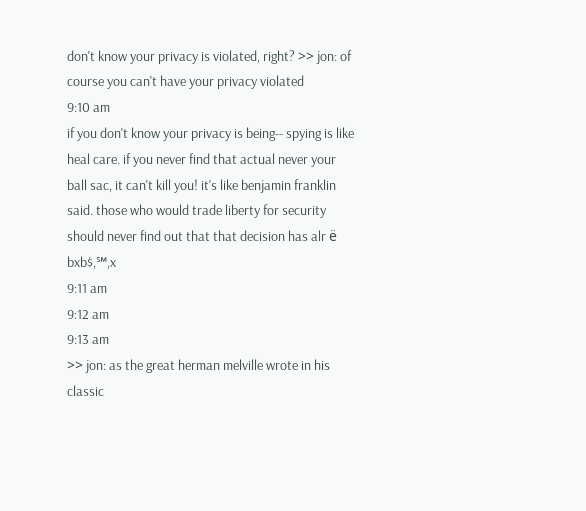don't know your privacy is violated, right? >> jon: of course you can't have your privacy violated
9:10 am
if you don't know your privacy is being-- spying is like heal care. if you never find that actual never your ball sac, it can't kill you! it's like benjamin franklin said. those who would trade liberty for security should never find out that that decision has alr ë bxb$,℠,x
9:11 am
9:12 am
9:13 am
>> jon: as the great herman melville wrote in his classic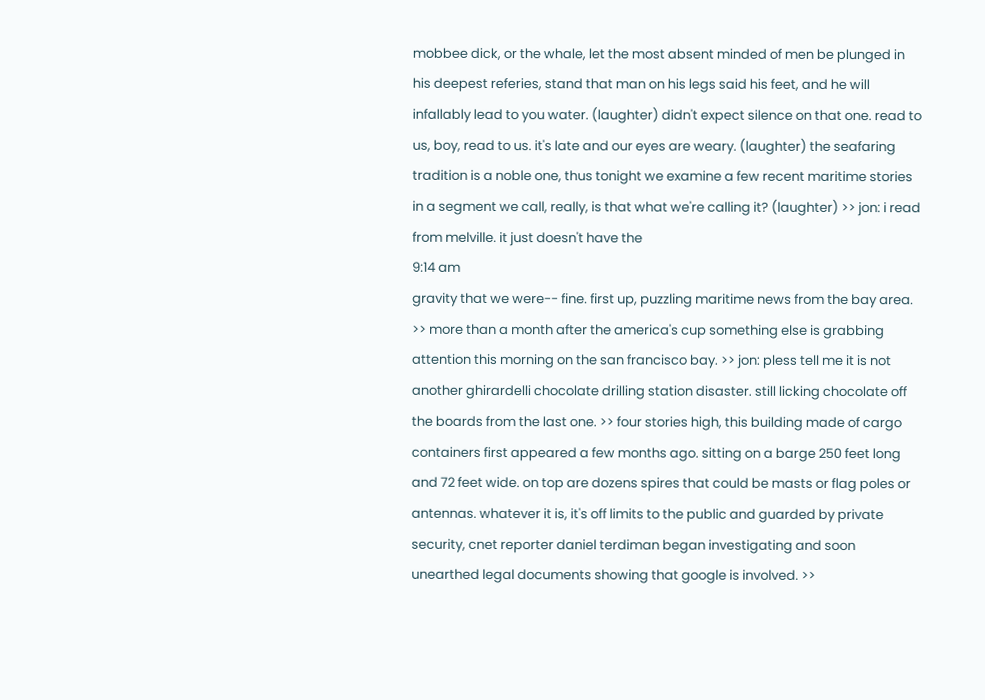mobbee dick, or the whale, let the most absent minded of men be plunged in his deepest referies, stand that man on his legs said his feet, and he will infallably lead to you water. (laughter) didn't expect silence on that one. read to us, boy, read to us. it's late and our eyes are weary. (laughter) the seafaring tradition is a noble one, thus tonight we examine a few recent maritime stories in a segment we call, really, is that what we're calling it? (laughter) >> jon: i read from melville. it just doesn't have the
9:14 am
gravity that we were-- fine. first up, puzzling maritime news from the bay area. >> more than a month after the america's cup something else is grabbing attention this morning on the san francisco bay. >> jon: pless tell me it is not another ghirardelli chocolate drilling station disaster. still licking chocolate off the boards from the last one. >> four stories high, this building made of cargo containers first appeared a few months ago. sitting on a barge 250 feet long and 72 feet wide. on top are dozens spires that could be masts or flag poles or antennas. whatever it is, it's off limits to the public and guarded by private security, cnet reporter daniel terdiman began investigating and soon unearthed legal documents showing that google is involved. >>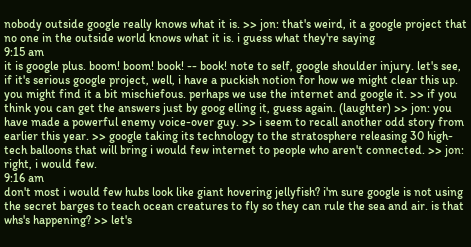nobody outside google really knows what it is. >> jon: that's weird, it a google project that no one in the outside world knows what it is. i guess what they're saying
9:15 am
it is google plus. boom! boom! book! -- book! note to self, google shoulder injury. let's see, if it's serious google project, well, i have a puckish notion for how we might clear this up. you might find it a bit mischiefous. perhaps we use the internet and google it. >> if you think you can get the answers just by goog elling it, guess again. (laughter) >> jon: you have made a powerful enemy voice-over guy. >> i seem to recall another odd story from earlier this year. >> google taking its technology to the stratosphere releasing 30 high-tech balloons that will bring i would few internet to people who aren't connected. >> jon: right, i would few.
9:16 am
don't most i would few hubs look like giant hovering jellyfish? i'm sure google is not using the secret barges to teach ocean creatures to fly so they can rule the sea and air. is that whs's happening? >> let's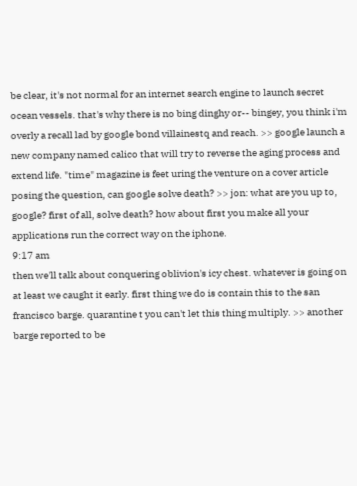be clear, it's not normal for an internet search engine to launch secret ocean vessels. that's why there is no bing dinghy or-- bingey, you think i'm overly a recall lad by google bond villainestq and reach. >> google launch a new company named calico that will try to reverse the aging process and extend life. "time" magazine is feet uring the venture on a cover article posing the question, can google solve death? >> jon: what are you up to, google? first of all, solve death? how about first you make all your applications run the correct way on the iphone.
9:17 am
then we'll talk about conquering oblivion's icy chest. whatever is going on at least we caught it early. first thing we do is contain this to the san francisco barge. quarantine t you can't let this thing multiply. >> another barge reported to be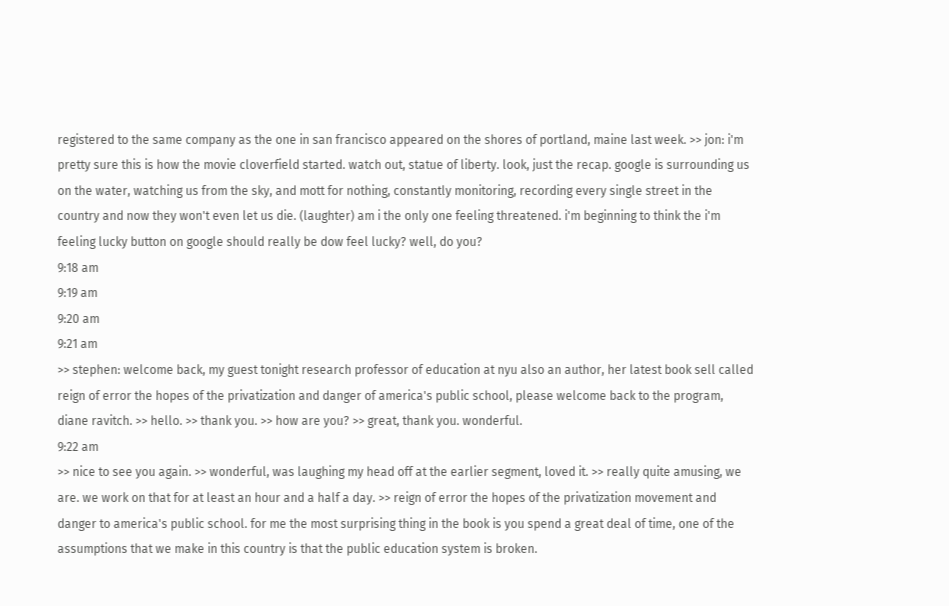registered to the same company as the one in san francisco appeared on the shores of portland, maine last week. >> jon: i'm pretty sure this is how the movie cloverfield started. watch out, statue of liberty. look, just the recap. google is surrounding us on the water, watching us from the sky, and mott for nothing, constantly monitoring, recording every single street in the country and now they won't even let us die. (laughter) am i the only one feeling threatened. i'm beginning to think the i'm feeling lucky button on google should really be dow feel lucky? well, do you?
9:18 am
9:19 am
9:20 am
9:21 am
>> stephen: welcome back, my guest tonight research professor of education at nyu also an author, her latest book sell called reign of error the hopes of the privatization and danger of america's public school, please welcome back to the program, diane ravitch. >> hello. >> thank you. >> how are you? >> great, thank you. wonderful.
9:22 am
>> nice to see you again. >> wonderful, was laughing my head off at the earlier segment, loved it. >> really quite amusing, we are. we work on that for at least an hour and a half a day. >> reign of error the hopes of the privatization movement and danger to america's public school. for me the most surprising thing in the book is you spend a great deal of time, one of the assumptions that we make in this country is that the public education system is broken.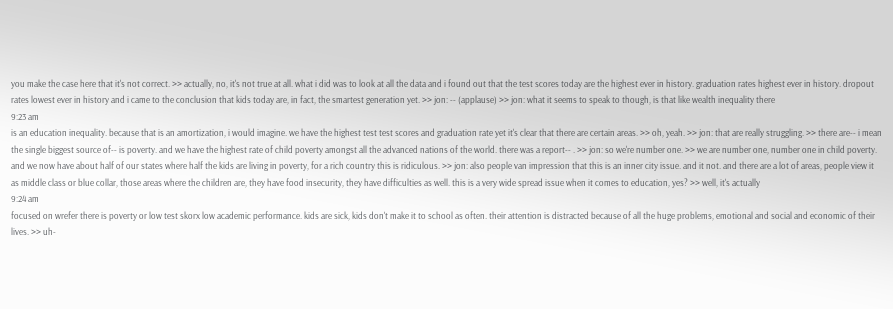you make the case here that it's not correct. >> actually, no, it's not true at all. what i did was to look at all the data and i found out that the test scores today are the highest ever in history. graduation rates highest ever in history. dropout rates lowest ever in history and i came to the conclusion that kids today are, in fact, the smartest generation yet. >> jon: -- (applause) >> jon: what it seems to speak to though, is that like wealth inequality there
9:23 am
is an education inequality. because that is an amortization, i would imagine. we have the highest test test scores and graduation rate yet it's clear that there are certain areas. >> oh, yeah. >> jon: that are really struggling. >> there are-- i mean the single biggest source of-- is poverty. and we have the highest rate of child poverty amongst all the advanced nations of the world. there was a report-- . >> jon: so we're number one. >> we are number one, number one in child poverty. and we now have about half of our states where half the kids are living in poverty, for a rich country this is ridiculous. >> jon: also people van impression that this is an inner city issue. and it not. and there are a lot of areas, people view it as middle class or blue collar, those areas where the children are, they have food insecurity, they have difficulties as well. this is a very wide spread issue when it comes to education, yes? >> well, it's actually
9:24 am
focused on wrefer there is poverty or low test skorx low academic performance. kids are sick, kids don't make it to school as often. their attention is distracted because of all the huge problems, emotional and social and economic of their lives. >> uh-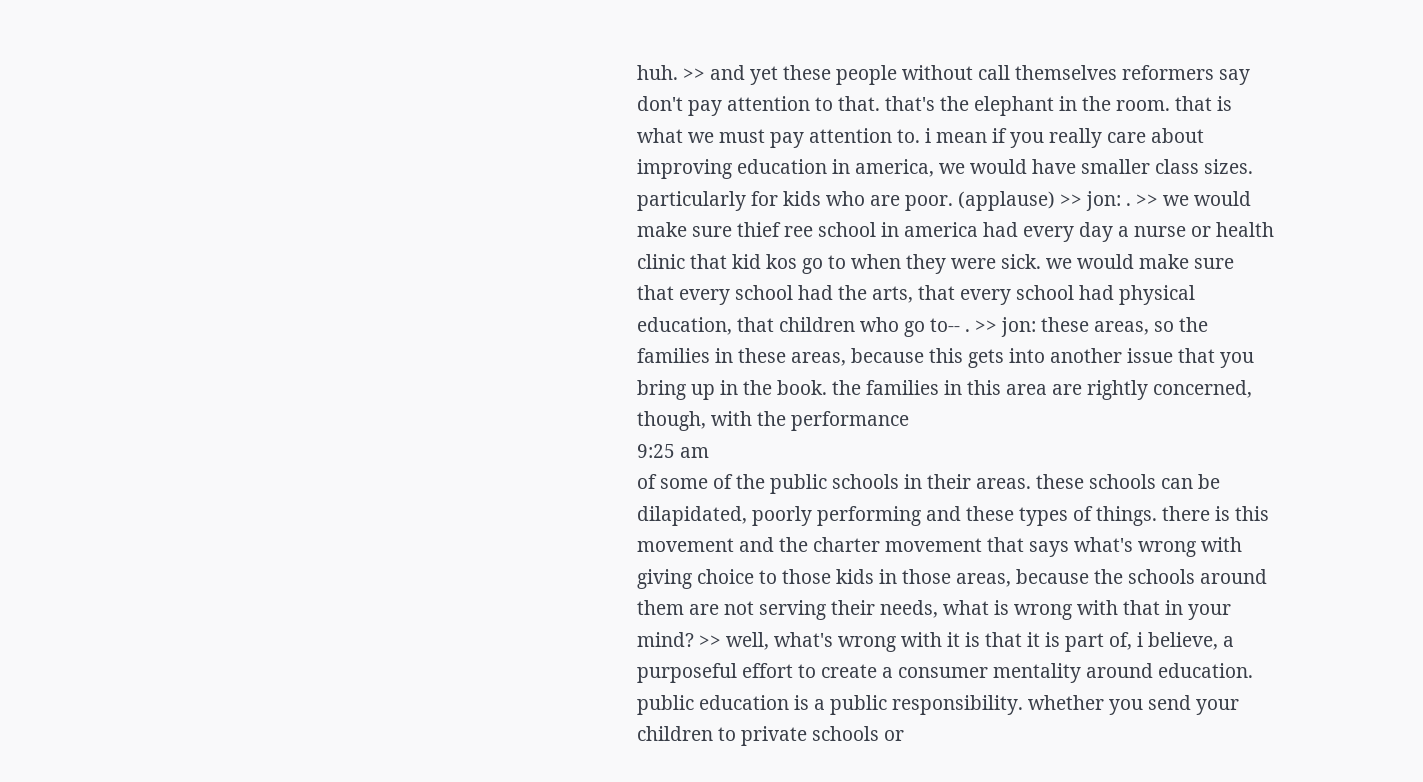huh. >> and yet these people without call themselves reformers say don't pay attention to that. that's the elephant in the room. that is what we must pay attention to. i mean if you really care about improving education in america, we would have smaller class sizes. particularly for kids who are poor. (applause) >> jon: . >> we would make sure thief ree school in america had every day a nurse or health clinic that kid kos go to when they were sick. we would make sure that every school had the arts, that every school had physical education, that children who go to-- . >> jon: these areas, so the families in these areas, because this gets into another issue that you bring up in the book. the families in this area are rightly concerned, though, with the performance
9:25 am
of some of the public schools in their areas. these schools can be dilapidated, poorly performing and these types of things. there is this movement and the charter movement that says what's wrong with giving choice to those kids in those areas, because the schools around them are not serving their needs, what is wrong with that in your mind? >> well, what's wrong with it is that it is part of, i believe, a purposeful effort to create a consumer mentality around education. public education is a public responsibility. whether you send your children to private schools or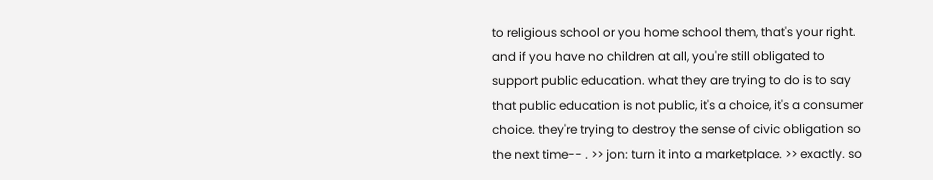to religious school or you home school them, that's your right. and if you have no children at all, you're still obligated to support public education. what they are trying to do is to say that public education is not public, it's a choice, it's a consumer choice. they're trying to destroy the sense of civic obligation so the next time-- . >> jon: turn it into a marketplace. >> exactly. so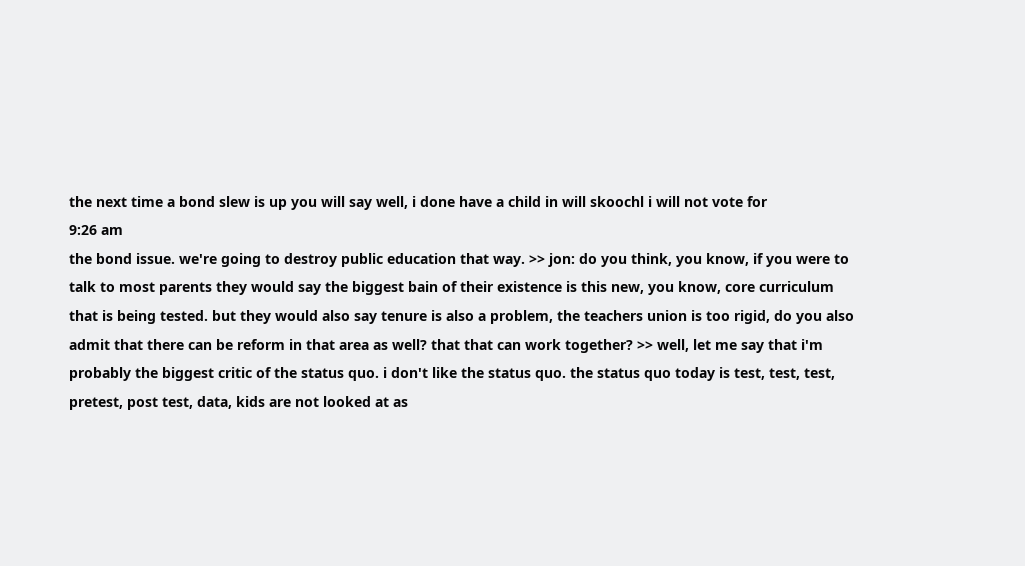the next time a bond slew is up you will say well, i done have a child in will skoochl i will not vote for
9:26 am
the bond issue. we're going to destroy public education that way. >> jon: do you think, you know, if you were to talk to most parents they would say the biggest bain of their existence is this new, you know, core curriculum that is being tested. but they would also say tenure is also a problem, the teachers union is too rigid, do you also admit that there can be reform in that area as well? that that can work together? >> well, let me say that i'm probably the biggest critic of the status quo. i don't like the status quo. the status quo today is test, test, test, pretest, post test, data, kids are not looked at as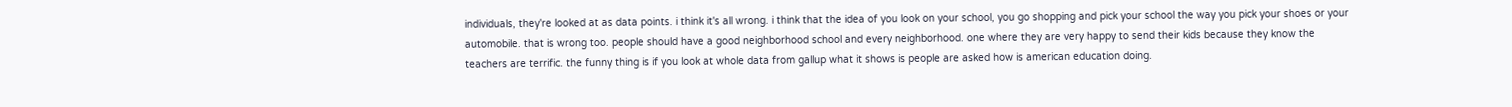individuals, they're looked at as data points. i think it's all wrong. i think that the idea of you look on your school, you go shopping and pick your school the way you pick your shoes or your automobile. that is wrong too. people should have a good neighborhood school and every neighborhood. one where they are very happy to send their kids because they know the teachers are terrific. the funny thing is if you look at whole data from gallup what it shows is people are asked how is american education doing.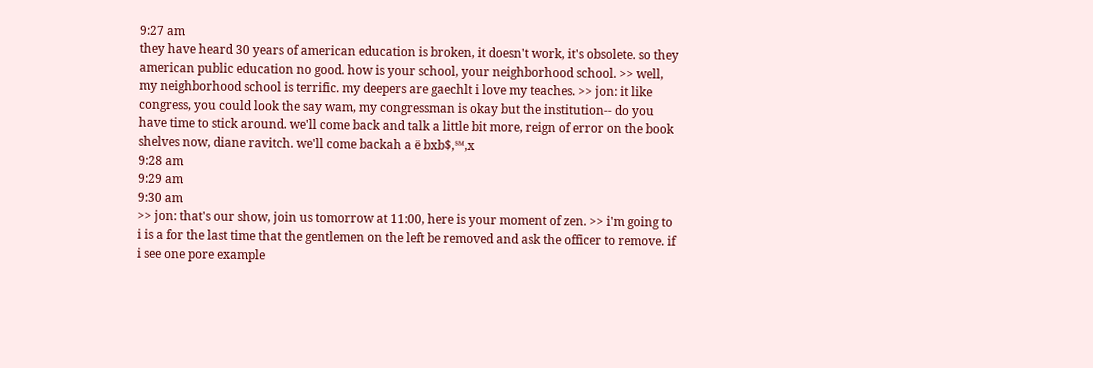9:27 am
they have heard 30 years of american education is broken, it doesn't work, it's obsolete. so they american public education no good. how is your school, your neighborhood school. >> well, my neighborhood school is terrific. my deepers are gaechlt i love my teaches. >> jon: it like congress, you could look the say wam, my congressman is okay but the institution-- do you have time to stick around. we'll come back and talk a little bit more, reign of error on the book shelves now, diane ravitch. we'll come backah a ë bxb$,℠,x
9:28 am
9:29 am
9:30 am
>> jon: that's our show, join us tomorrow at 11:00, here is your moment of zen. >> i'm going to i is a for the last time that the gentlemen on the left be removed and ask the officer to remove. if i see one pore example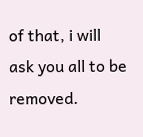of that, i will ask you all to be removed.